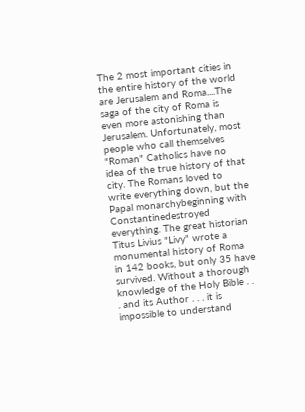The 2 most important cities in the entire history of the world are Jerusalem and Roma....The saga of the city of Roma is even more astonishing than Jerusalem. Unfortunately, most people who call themselves "Roman" Catholics have no idea of the true history of that city. The Romans loved to write everything down, but the Papal monarchybeginning with Constantinedestroyed everything. The great historian Titus Livius "Livy" wrote a monumental history of Roma in 142 books, but only 35 have survived. Without a thorough knowledge of the Holy Bible . . . and its Author . . . it is impossible to understand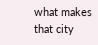what makes that city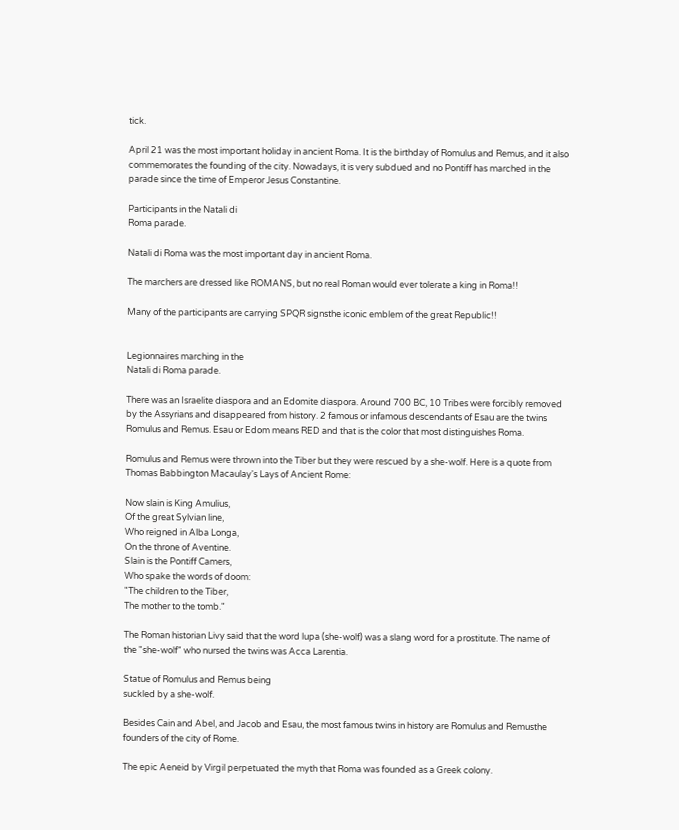tick.

April 21 was the most important holiday in ancient Roma. It is the birthday of Romulus and Remus, and it also commemorates the founding of the city. Nowadays, it is very subdued and no Pontiff has marched in the parade since the time of Emperor Jesus Constantine.

Participants in the Natali di
Roma parade.

Natali di Roma was the most important day in ancient Roma.

The marchers are dressed like ROMANS, but no real Roman would ever tolerate a king in Roma!!

Many of the participants are carrying SPQR signsthe iconic emblem of the great Republic!!


Legionnaires marching in the
Natali di Roma parade.

There was an Israelite diaspora and an Edomite diaspora. Around 700 BC, 10 Tribes were forcibly removed by the Assyrians and disappeared from history. 2 famous or infamous descendants of Esau are the twins Romulus and Remus. Esau or Edom means RED and that is the color that most distinguishes Roma.

Romulus and Remus were thrown into the Tiber but they were rescued by a she-wolf. Here is a quote from Thomas Babbington Macaulay's Lays of Ancient Rome:

Now slain is King Amulius,
Of the great Sylvian line,
Who reigned in Alba Longa,
On the throne of Aventine.
Slain is the Pontiff Camers,
Who spake the words of doom:
"The children to the Tiber,
The mother to the tomb."

The Roman historian Livy said that the word lupa (she-wolf) was a slang word for a prostitute. The name of the "she-wolf" who nursed the twins was Acca Larentia.

Statue of Romulus and Remus being
suckled by a she-wolf.

Besides Cain and Abel, and Jacob and Esau, the most famous twins in history are Romulus and Remusthe founders of the city of Rome.

The epic Aeneid by Virgil perpetuated the myth that Roma was founded as a Greek colony.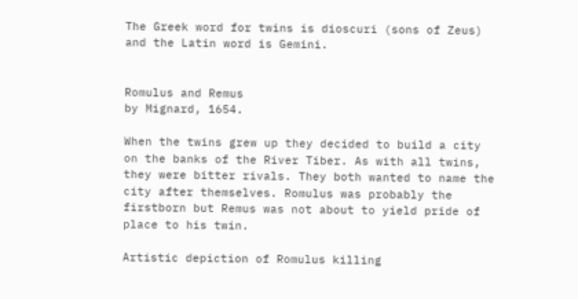The Greek word for twins is dioscuri (sons of Zeus) and the Latin word is Gemini.


Romulus and Remus
by Mignard, 1654.

When the twins grew up they decided to build a city on the banks of the River Tiber. As with all twins, they were bitter rivals. They both wanted to name the city after themselves. Romulus was probably the firstborn but Remus was not about to yield pride of place to his twin.

Artistic depiction of Romulus killing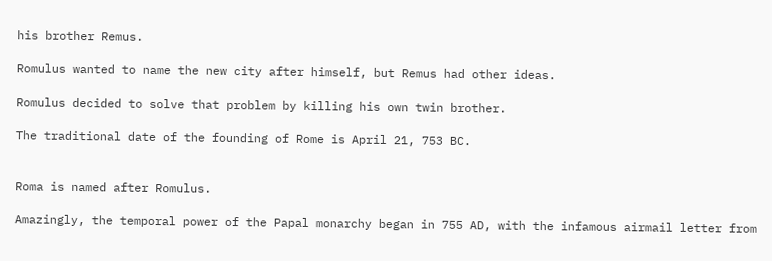his brother Remus.

Romulus wanted to name the new city after himself, but Remus had other ideas.

Romulus decided to solve that problem by killing his own twin brother.

The traditional date of the founding of Rome is April 21, 753 BC.


Roma is named after Romulus.

Amazingly, the temporal power of the Papal monarchy began in 755 AD, with the infamous airmail letter from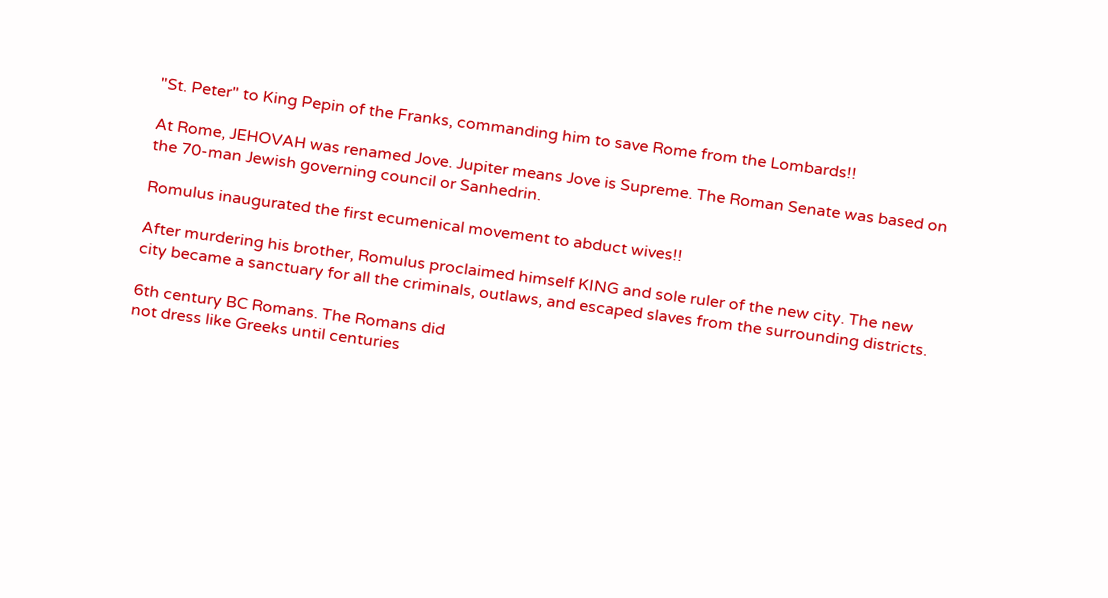"St. Peter" to King Pepin of the Franks, commanding him to save Rome from the Lombards!!

At Rome, JEHOVAH was renamed Jove. Jupiter means Jove is Supreme. The Roman Senate was based on the 70-man Jewish governing council or Sanhedrin.

Romulus inaugurated the first ecumenical movement to abduct wives!!

After murdering his brother, Romulus proclaimed himself KING and sole ruler of the new city. The new city became a sanctuary for all the criminals, outlaws, and escaped slaves from the surrounding districts.

6th century BC Romans. The Romans did
not dress like Greeks until centuries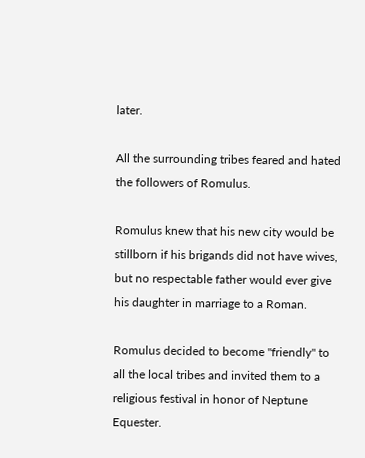later.

All the surrounding tribes feared and hated the followers of Romulus.

Romulus knew that his new city would be stillborn if his brigands did not have wives, but no respectable father would ever give his daughter in marriage to a Roman.

Romulus decided to become "friendly" to all the local tribes and invited them to a religious festival in honor of Neptune Equester.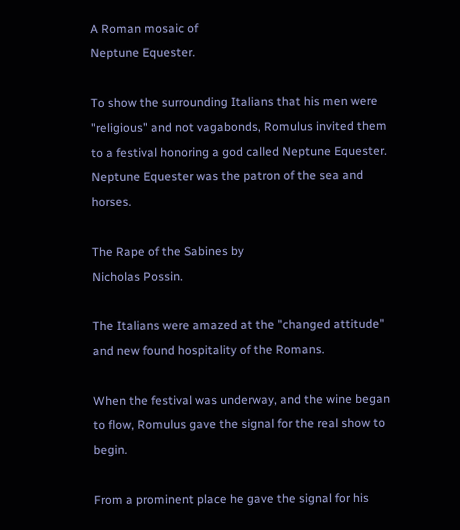A Roman mosaic of
Neptune Equester.

To show the surrounding Italians that his men were "religious" and not vagabonds, Romulus invited them to a festival honoring a god called Neptune Equester. Neptune Equester was the patron of the sea and horses.

The Rape of the Sabines by
Nicholas Possin.

The Italians were amazed at the "changed attitude" and new found hospitality of the Romans.

When the festival was underway, and the wine began to flow, Romulus gave the signal for the real show to begin.

From a prominent place he gave the signal for his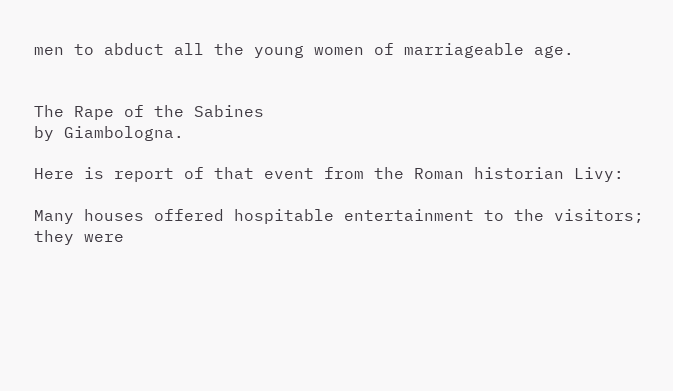men to abduct all the young women of marriageable age.


The Rape of the Sabines
by Giambologna.

Here is report of that event from the Roman historian Livy:

Many houses offered hospitable entertainment to the visitors; they were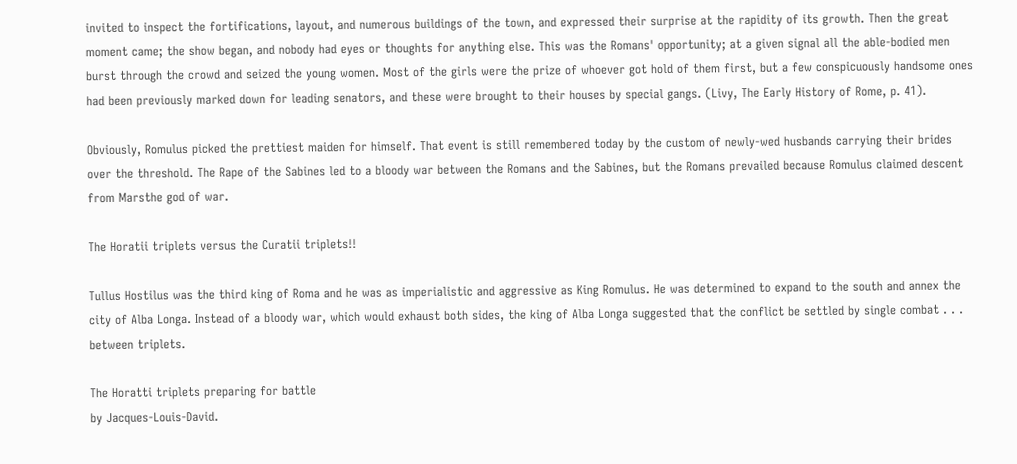invited to inspect the fortifications, layout, and numerous buildings of the town, and expressed their surprise at the rapidity of its growth. Then the great moment came; the show began, and nobody had eyes or thoughts for anything else. This was the Romans' opportunity; at a given signal all the able-bodied men burst through the crowd and seized the young women. Most of the girls were the prize of whoever got hold of them first, but a few conspicuously handsome ones had been previously marked down for leading senators, and these were brought to their houses by special gangs. (Livy, The Early History of Rome, p. 41).

Obviously, Romulus picked the prettiest maiden for himself. That event is still remembered today by the custom of newly-wed husbands carrying their brides over the threshold. The Rape of the Sabines led to a bloody war between the Romans and the Sabines, but the Romans prevailed because Romulus claimed descent from Marsthe god of war.

The Horatii triplets versus the Curatii triplets!!

Tullus Hostilus was the third king of Roma and he was as imperialistic and aggressive as King Romulus. He was determined to expand to the south and annex the city of Alba Longa. Instead of a bloody war, which would exhaust both sides, the king of Alba Longa suggested that the conflict be settled by single combat . . . between triplets.

The Horatti triplets preparing for battle
by Jacques-Louis-David.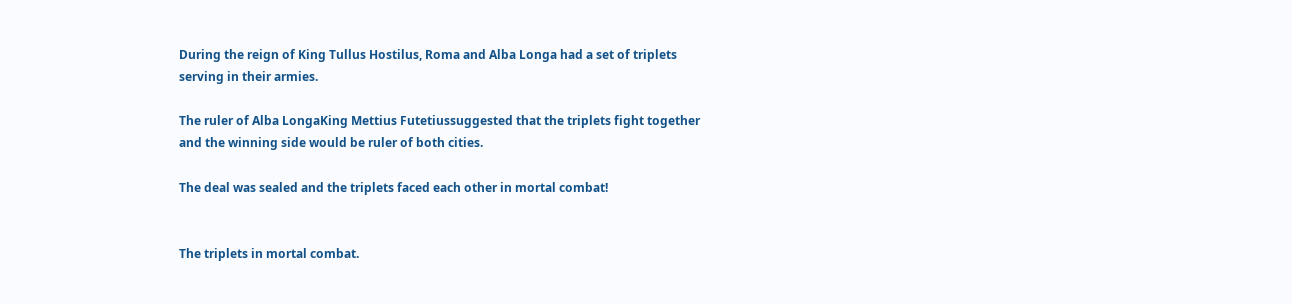During the reign of King Tullus Hostilus, Roma and Alba Longa had a set of triplets serving in their armies.

The ruler of Alba LongaKing Mettius Futetiussuggested that the triplets fight together and the winning side would be ruler of both cities.

The deal was sealed and the triplets faced each other in mortal combat!


The triplets in mortal combat.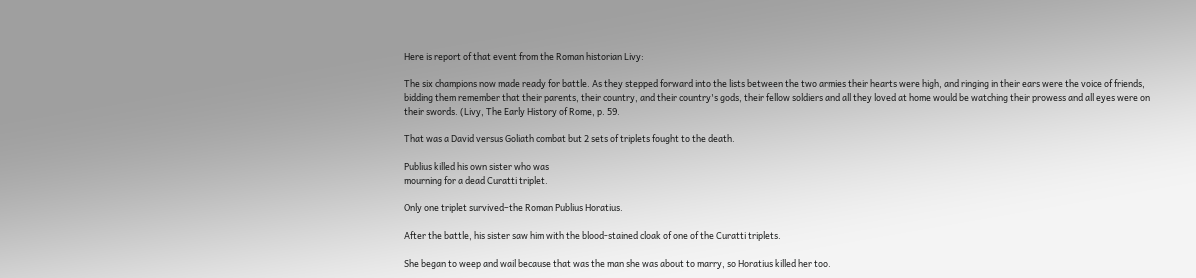Here is report of that event from the Roman historian Livy:

The six champions now made ready for battle. As they stepped forward into the lists between the two armies their hearts were high, and ringing in their ears were the voice of friends, bidding them remember that their parents, their country, and their country's gods, their fellow soldiers and all they loved at home would be watching their prowess and all eyes were on their swords. (Livy, The Early History of Rome, p. 59.

That was a David versus Goliath combat but 2 sets of triplets fought to the death.

Publius killed his own sister who was
mourning for a dead Curatti triplet.

Only one triplet survived–the Roman Publius Horatius.

After the battle, his sister saw him with the blood-stained cloak of one of the Curatti triplets.

She began to weep and wail because that was the man she was about to marry, so Horatius killed her too.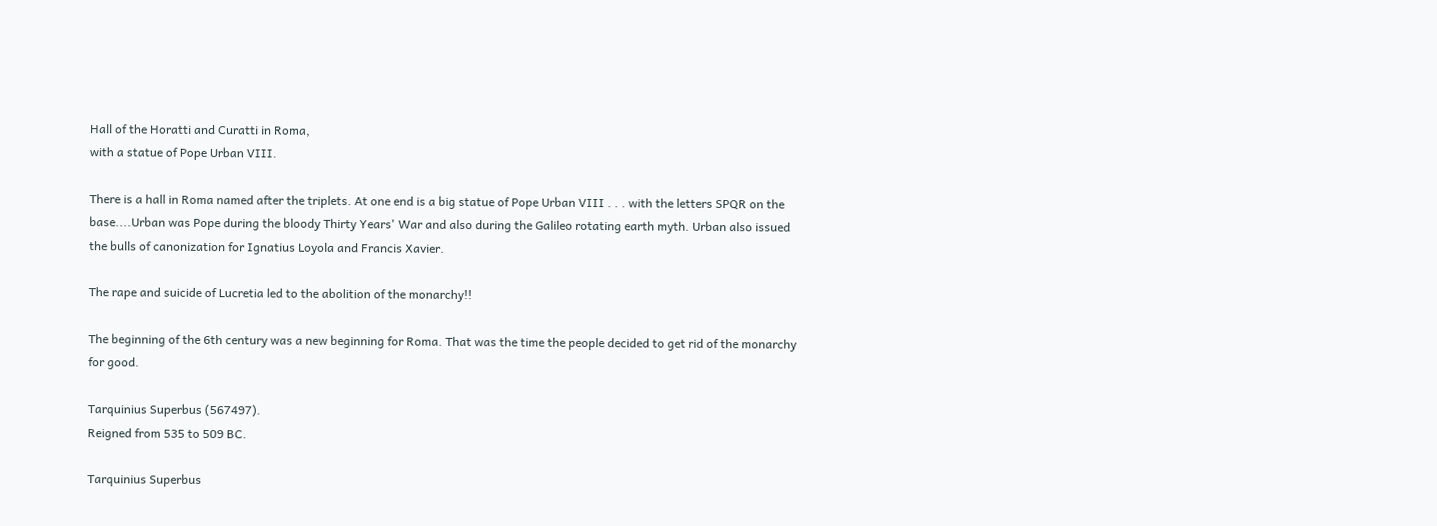Hall of the Horatti and Curatti in Roma,
with a statue of Pope Urban VIII.

There is a hall in Roma named after the triplets. At one end is a big statue of Pope Urban VIII . . . with the letters SPQR on the base....Urban was Pope during the bloody Thirty Years' War and also during the Galileo rotating earth myth. Urban also issued the bulls of canonization for Ignatius Loyola and Francis Xavier.

The rape and suicide of Lucretia led to the abolition of the monarchy!!

The beginning of the 6th century was a new beginning for Roma. That was the time the people decided to get rid of the monarchy for good.

Tarquinius Superbus (567497).
Reigned from 535 to 509 BC.

Tarquinius Superbus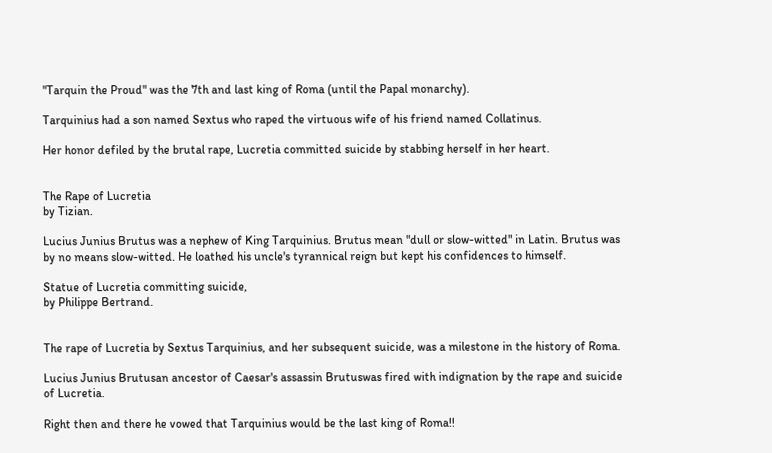"Tarquin the Proud" was the 7th and last king of Roma (until the Papal monarchy).

Tarquinius had a son named Sextus who raped the virtuous wife of his friend named Collatinus.

Her honor defiled by the brutal rape, Lucretia committed suicide by stabbing herself in her heart.


The Rape of Lucretia
by Tizian.

Lucius Junius Brutus was a nephew of King Tarquinius. Brutus mean "dull or slow-witted" in Latin. Brutus was by no means slow-witted. He loathed his uncle's tyrannical reign but kept his confidences to himself.

Statue of Lucretia committing suicide,
by Philippe Bertrand.


The rape of Lucretia by Sextus Tarquinius, and her subsequent suicide, was a milestone in the history of Roma.

Lucius Junius Brutusan ancestor of Caesar's assassin Brutuswas fired with indignation by the rape and suicide of Lucretia.

Right then and there he vowed that Tarquinius would be the last king of Roma!!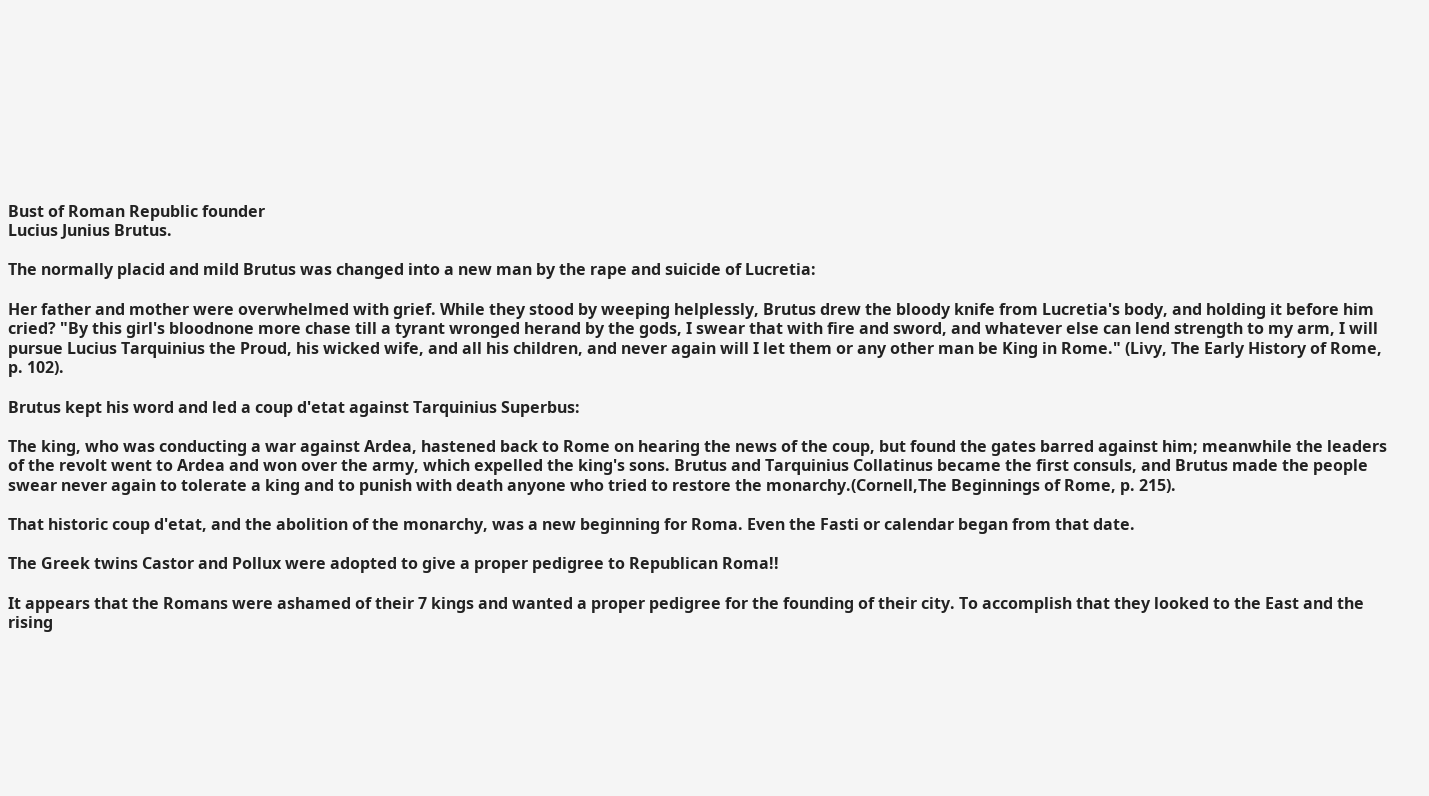Bust of Roman Republic founder
Lucius Junius Brutus.

The normally placid and mild Brutus was changed into a new man by the rape and suicide of Lucretia:

Her father and mother were overwhelmed with grief. While they stood by weeping helplessly, Brutus drew the bloody knife from Lucretia's body, and holding it before him cried? "By this girl's bloodnone more chase till a tyrant wronged herand by the gods, I swear that with fire and sword, and whatever else can lend strength to my arm, I will pursue Lucius Tarquinius the Proud, his wicked wife, and all his children, and never again will I let them or any other man be King in Rome." (Livy, The Early History of Rome, p. 102).

Brutus kept his word and led a coup d'etat against Tarquinius Superbus:

The king, who was conducting a war against Ardea, hastened back to Rome on hearing the news of the coup, but found the gates barred against him; meanwhile the leaders of the revolt went to Ardea and won over the army, which expelled the king's sons. Brutus and Tarquinius Collatinus became the first consuls, and Brutus made the people swear never again to tolerate a king and to punish with death anyone who tried to restore the monarchy.(Cornell,The Beginnings of Rome, p. 215).

That historic coup d'etat, and the abolition of the monarchy, was a new beginning for Roma. Even the Fasti or calendar began from that date.

The Greek twins Castor and Pollux were adopted to give a proper pedigree to Republican Roma!!

It appears that the Romans were ashamed of their 7 kings and wanted a proper pedigree for the founding of their city. To accomplish that they looked to the East and the rising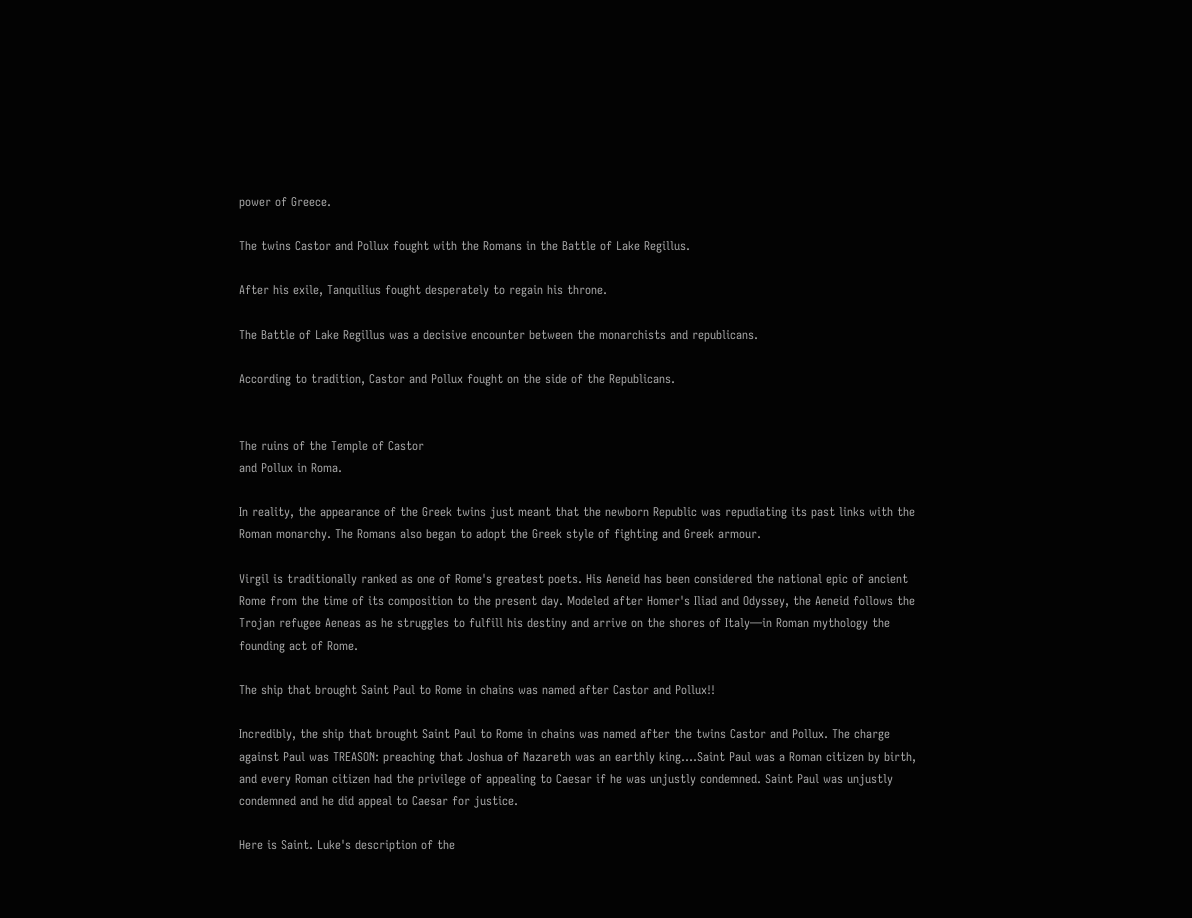power of Greece.

The twins Castor and Pollux fought with the Romans in the Battle of Lake Regillus.

After his exile, Tanquilius fought desperately to regain his throne.

The Battle of Lake Regillus was a decisive encounter between the monarchists and republicans.

According to tradition, Castor and Pollux fought on the side of the Republicans.


The ruins of the Temple of Castor
and Pollux in Roma.

In reality, the appearance of the Greek twins just meant that the newborn Republic was repudiating its past links with the Roman monarchy. The Romans also began to adopt the Greek style of fighting and Greek armour.

Virgil is traditionally ranked as one of Rome's greatest poets. His Aeneid has been considered the national epic of ancient Rome from the time of its composition to the present day. Modeled after Homer's Iliad and Odyssey, the Aeneid follows the Trojan refugee Aeneas as he struggles to fulfill his destiny and arrive on the shores of Italy—in Roman mythology the founding act of Rome.

The ship that brought Saint Paul to Rome in chains was named after Castor and Pollux!!

Incredibly, the ship that brought Saint Paul to Rome in chains was named after the twins Castor and Pollux. The charge against Paul was TREASON: preaching that Joshua of Nazareth was an earthly king....Saint Paul was a Roman citizen by birth, and every Roman citizen had the privilege of appealing to Caesar if he was unjustly condemned. Saint Paul was unjustly condemned and he did appeal to Caesar for justice.

Here is Saint. Luke's description of the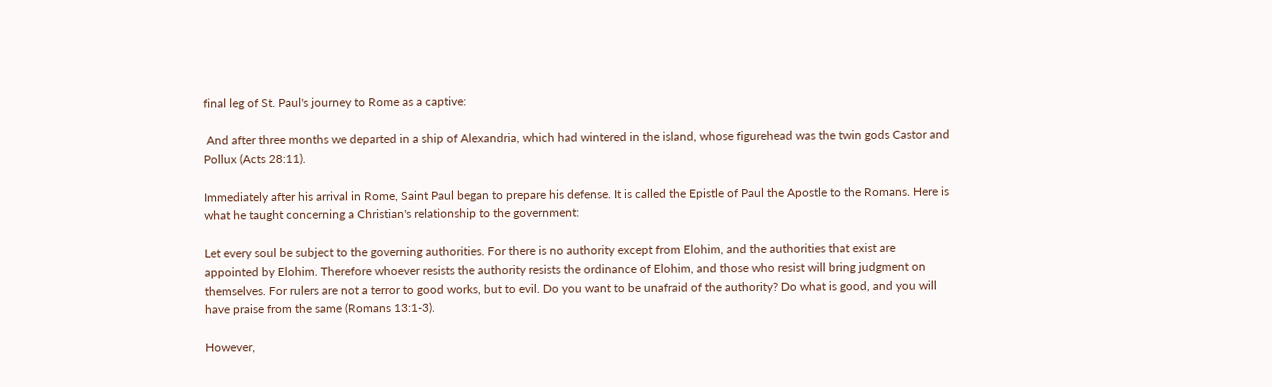final leg of St. Paul's journey to Rome as a captive:

 And after three months we departed in a ship of Alexandria, which had wintered in the island, whose figurehead was the twin gods Castor and Pollux (Acts 28:11).

Immediately after his arrival in Rome, Saint Paul began to prepare his defense. It is called the Epistle of Paul the Apostle to the Romans. Here is what he taught concerning a Christian's relationship to the government:

Let every soul be subject to the governing authorities. For there is no authority except from Elohim, and the authorities that exist are appointed by Elohim. Therefore whoever resists the authority resists the ordinance of Elohim, and those who resist will bring judgment on themselves. For rulers are not a terror to good works, but to evil. Do you want to be unafraid of the authority? Do what is good, and you will have praise from the same (Romans 13:1-3).

However,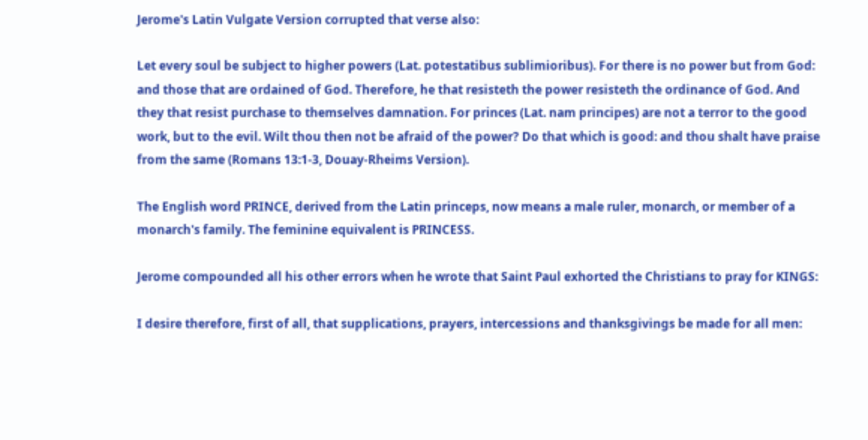Jerome's Latin Vulgate Version corrupted that verse also:

Let every soul be subject to higher powers (Lat. potestatibus sublimioribus). For there is no power but from God: and those that are ordained of God. Therefore, he that resisteth the power resisteth the ordinance of God. And they that resist purchase to themselves damnation. For princes (Lat. nam principes) are not a terror to the good work, but to the evil. Wilt thou then not be afraid of the power? Do that which is good: and thou shalt have praise from the same (Romans 13:1-3, Douay-Rheims Version).

The English word PRINCE, derived from the Latin princeps, now means a male ruler, monarch, or member of a monarch's family. The feminine equivalent is PRINCESS.

Jerome compounded all his other errors when he wrote that Saint Paul exhorted the Christians to pray for KINGS:

I desire therefore, first of all, that supplications, prayers, intercessions and thanksgivings be made for all men: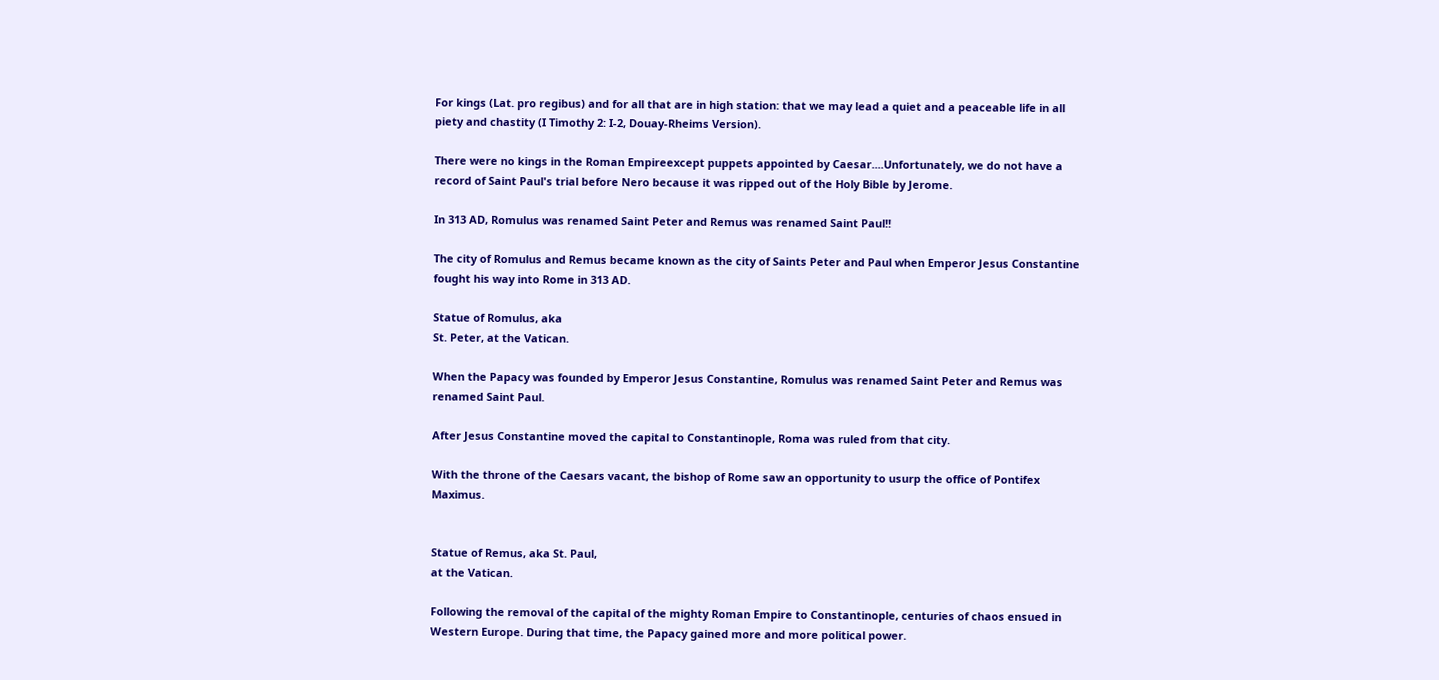For kings (Lat. pro regibus) and for all that are in high station: that we may lead a quiet and a peaceable life in all piety and chastity (I Timothy 2: I-2, Douay-Rheims Version).

There were no kings in the Roman Empireexcept puppets appointed by Caesar....Unfortunately, we do not have a record of Saint Paul's trial before Nero because it was ripped out of the Holy Bible by Jerome.

In 313 AD, Romulus was renamed Saint Peter and Remus was renamed Saint Paul!!

The city of Romulus and Remus became known as the city of Saints Peter and Paul when Emperor Jesus Constantine fought his way into Rome in 313 AD.

Statue of Romulus, aka
St. Peter, at the Vatican.

When the Papacy was founded by Emperor Jesus Constantine, Romulus was renamed Saint Peter and Remus was renamed Saint Paul.

After Jesus Constantine moved the capital to Constantinople, Roma was ruled from that city.

With the throne of the Caesars vacant, the bishop of Rome saw an opportunity to usurp the office of Pontifex Maximus.


Statue of Remus, aka St. Paul,
at the Vatican.

Following the removal of the capital of the mighty Roman Empire to Constantinople, centuries of chaos ensued in Western Europe. During that time, the Papacy gained more and more political power.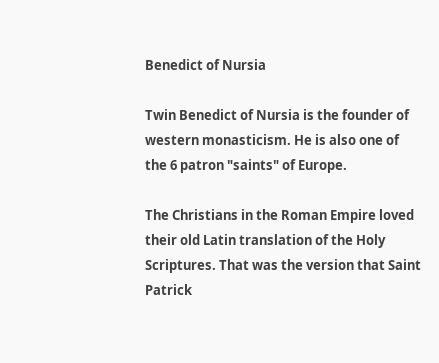Benedict of Nursia

Twin Benedict of Nursia is the founder of western monasticism. He is also one of the 6 patron "saints" of Europe.

The Christians in the Roman Empire loved their old Latin translation of the Holy Scriptures. That was the version that Saint Patrick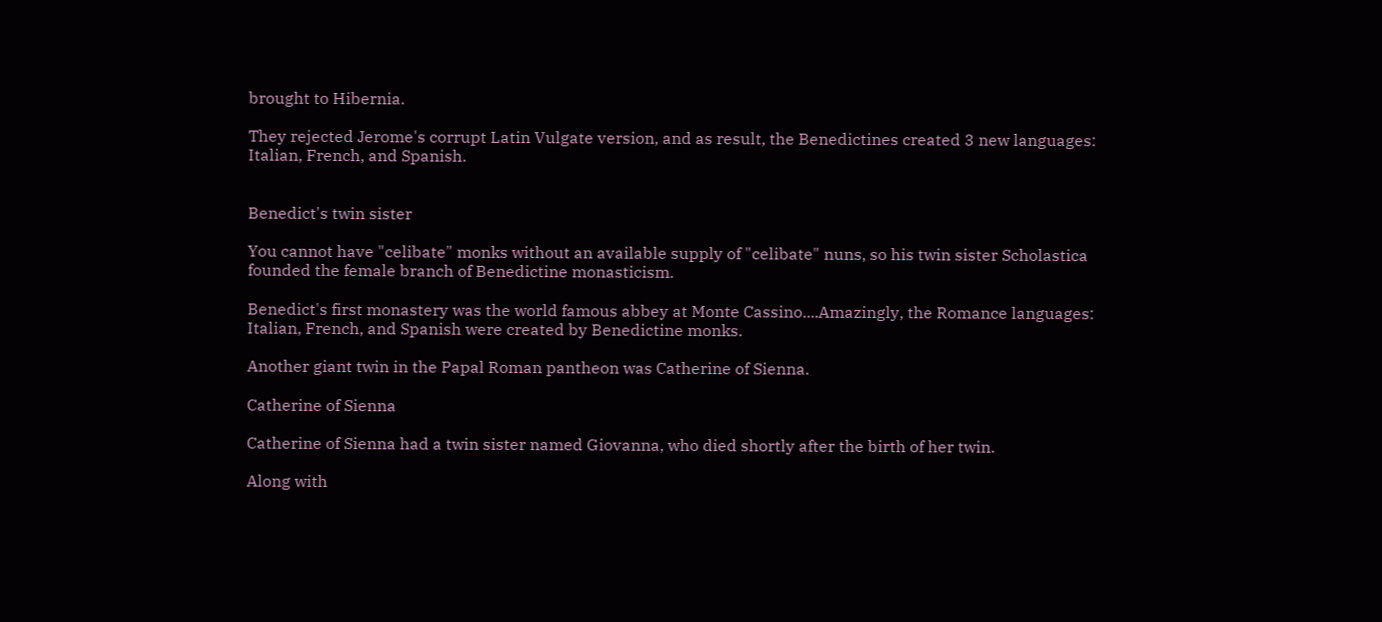brought to Hibernia.

They rejected Jerome's corrupt Latin Vulgate version, and as result, the Benedictines created 3 new languages: Italian, French, and Spanish.


Benedict's twin sister

You cannot have "celibate" monks without an available supply of "celibate" nuns, so his twin sister Scholastica founded the female branch of Benedictine monasticism.

Benedict's first monastery was the world famous abbey at Monte Cassino....Amazingly, the Romance languages: Italian, French, and Spanish were created by Benedictine monks.

Another giant twin in the Papal Roman pantheon was Catherine of Sienna.

Catherine of Sienna

Catherine of Sienna had a twin sister named Giovanna, who died shortly after the birth of her twin.

Along with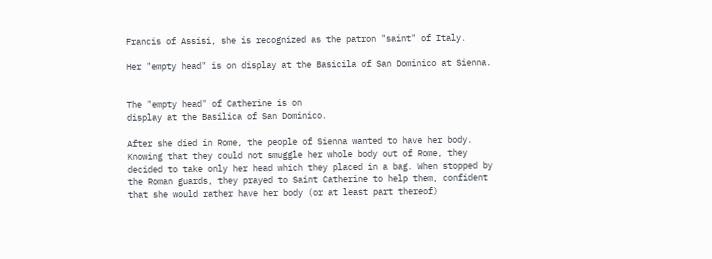Francis of Assisi, she is recognized as the patron "saint" of Italy.

Her "empty head" is on display at the Basicila of San Dominico at Sienna.


The "empty head" of Catherine is on
display at the Basilica of San Dominico.

After she died in Rome, the people of Sienna wanted to have her body. Knowing that they could not smuggle her whole body out of Rome, they decided to take only her head which they placed in a bag. When stopped by the Roman guards, they prayed to Saint Catherine to help them, confident that she would rather have her body (or at least part thereof)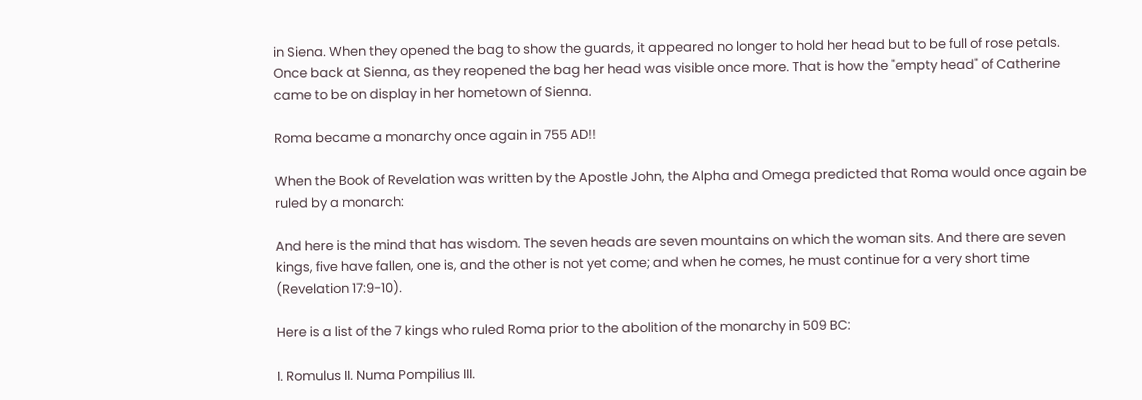in Siena. When they opened the bag to show the guards, it appeared no longer to hold her head but to be full of rose petals. Once back at Sienna, as they reopened the bag her head was visible once more. That is how the "empty head" of Catherine came to be on display in her hometown of Sienna.

Roma became a monarchy once again in 755 AD!!

When the Book of Revelation was written by the Apostle John, the Alpha and Omega predicted that Roma would once again be ruled by a monarch:

And here is the mind that has wisdom. The seven heads are seven mountains on which the woman sits. And there are seven kings, five have fallen, one is, and the other is not yet come; and when he comes, he must continue for a very short time (Revelation 17:9-10).

Here is a list of the 7 kings who ruled Roma prior to the abolition of the monarchy in 509 BC:

I. Romulus II. Numa Pompilius III.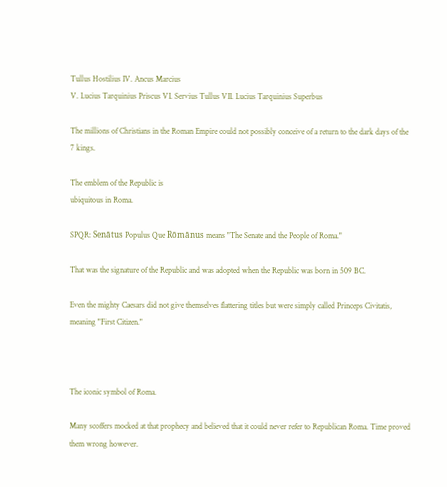Tullus Hostilius IV. Ancus Marcius
V. Lucius Tarquinius Priscus VI. Servius Tullus VII. Lucius Tarquinius Superbus

The millions of Christians in the Roman Empire could not possibly conceive of a return to the dark days of the 7 kings.

The emblem of the Republic is
ubiquitous in Roma.

SPQR: Senātus Populus Que Rōmānus means "The Senate and the People of Roma."

That was the signature of the Republic and was adopted when the Republic was born in 509 BC.

Even the mighty Caesars did not give themselves flattering titles but were simply called Princeps Civitatis, meaning "First Citizen."



The iconic symbol of Roma.

Many scoffers mocked at that prophecy and believed that it could never refer to Republican Roma. Time proved them wrong however.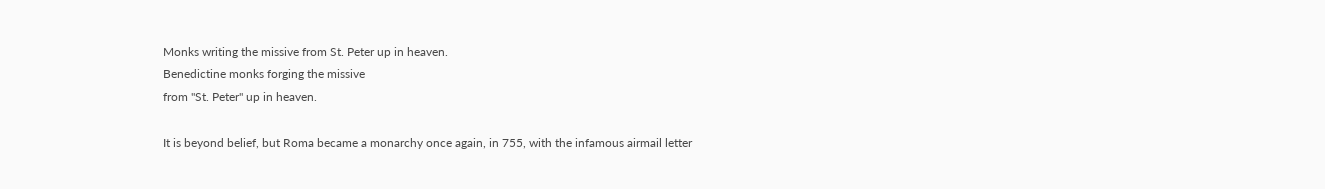Monks writing the missive from St. Peter up in heaven.
Benedictine monks forging the missive
from "St. Peter" up in heaven.

It is beyond belief, but Roma became a monarchy once again, in 755, with the infamous airmail letter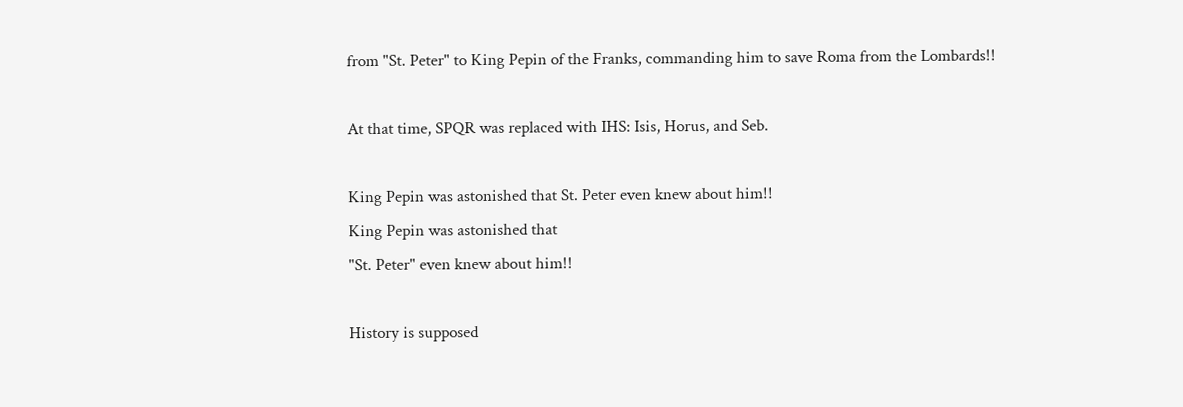from "St. Peter" to King Pepin of the Franks, commanding him to save Roma from the Lombards!!

At that time, SPQR was replaced with IHS: Isis, Horus, and Seb.

King Pepin was astonished that St. Peter even knew about him!!
King Pepin was astonished that
"St. Peter" even knew about him!!

History is supposed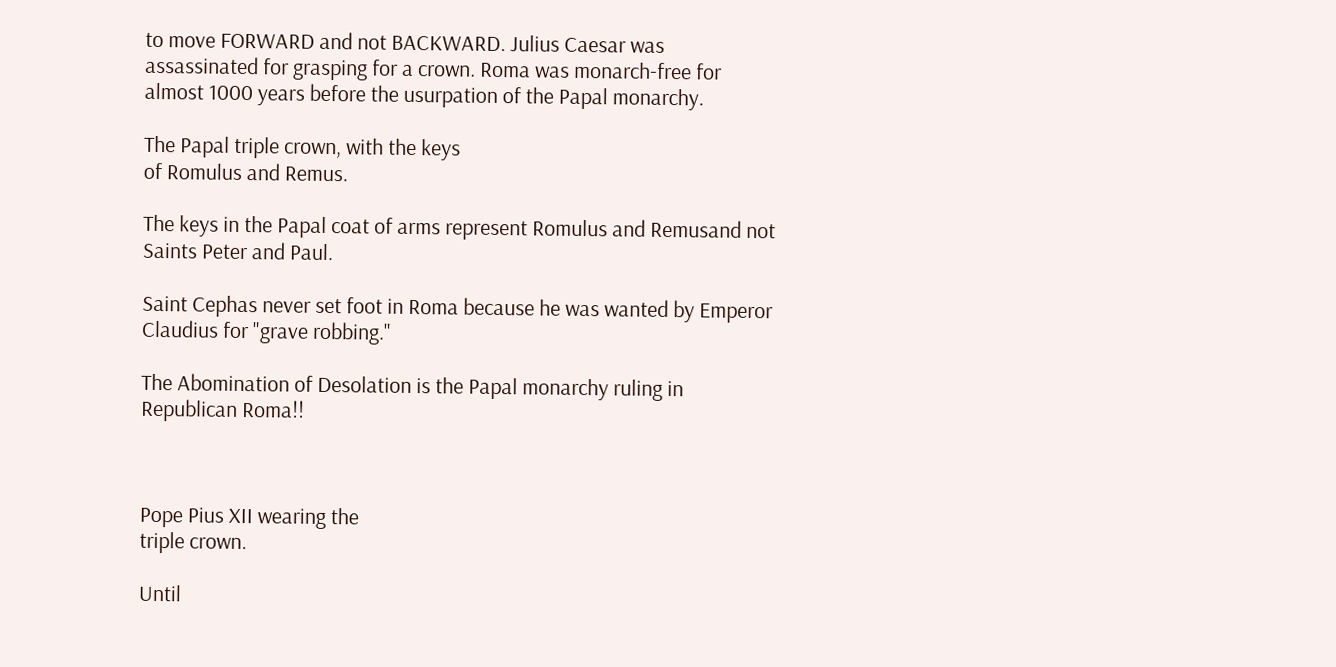to move FORWARD and not BACKWARD. Julius Caesar was assassinated for grasping for a crown. Roma was monarch-free for almost 1000 years before the usurpation of the Papal monarchy.

The Papal triple crown, with the keys
of Romulus and Remus.

The keys in the Papal coat of arms represent Romulus and Remusand not Saints Peter and Paul.

Saint Cephas never set foot in Roma because he was wanted by Emperor Claudius for "grave robbing."

The Abomination of Desolation is the Papal monarchy ruling in Republican Roma!!



Pope Pius XII wearing the
triple crown.

Until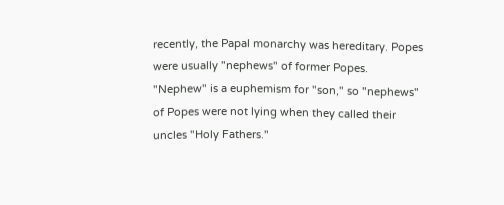recently, the Papal monarchy was hereditary. Popes were usually "nephews" of former Popes. "Nephew" is a euphemism for "son," so "nephews" of Popes were not lying when they called their uncles "Holy Fathers."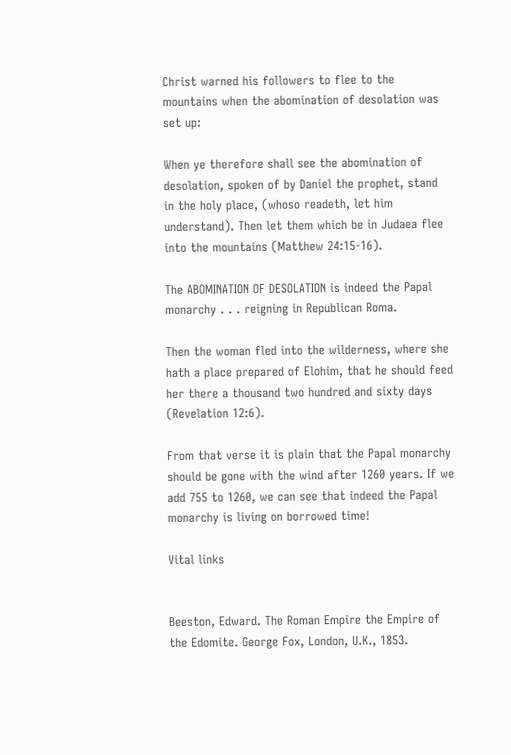Christ warned his followers to flee to the mountains when the abomination of desolation was set up:

When ye therefore shall see the abomination of desolation, spoken of by Daniel the prophet, stand in the holy place, (whoso readeth, let him understand). Then let them which be in Judaea flee into the mountains (Matthew 24:15-16).

The ABOMINATION OF DESOLATION is indeed the Papal monarchy . . . reigning in Republican Roma.

Then the woman fled into the wilderness, where she hath a place prepared of Elohim, that he should feed her there a thousand two hundred and sixty days (Revelation 12:6).

From that verse it is plain that the Papal monarchy should be gone with the wind after 1260 years. If we add 755 to 1260, we can see that indeed the Papal monarchy is living on borrowed time!

Vital links


Beeston, Edward. The Roman Empire the Empire of the Edomite. George Fox, London, U.K., 1853.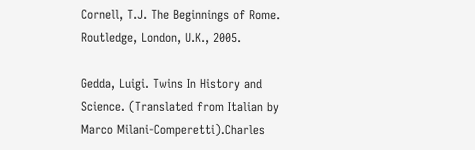Cornell, T.J. The Beginnings of Rome. Routledge, London, U.K., 2005.

Gedda, Luigi. Twins In History and Science. (Translated from Italian by Marco Milani-Comperetti).Charles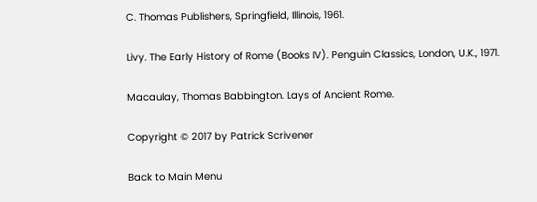C. Thomas Publishers, Springfield, Illinois, 1961.

Livy. The Early History of Rome (Books IV). Penguin Classics, London, U.K., 1971.

Macaulay, Thomas Babbington. Lays of Ancient Rome.

Copyright © 2017 by Patrick Scrivener

Back to Main Menu